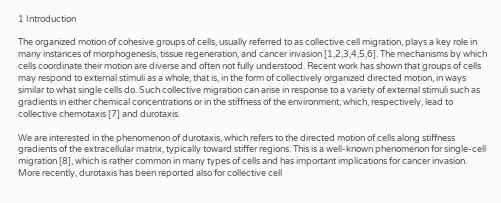1 Introduction

The organized motion of cohesive groups of cells, usually referred to as collective cell migration, plays a key role in many instances of morphogenesis, tissue regeneration, and cancer invasion [1,2,3,4,5,6]. The mechanisms by which cells coordinate their motion are diverse and often not fully understood. Recent work has shown that groups of cells may respond to external stimuli as a whole, that is, in the form of collectively organized directed motion, in ways similar to what single cells do. Such collective migration can arise in response to a variety of external stimuli such as gradients in either chemical concentrations or in the stiffness of the environment, which, respectively, lead to collective chemotaxis [7] and durotaxis.

We are interested in the phenomenon of durotaxis, which refers to the directed motion of cells along stiffness gradients of the extracellular matrix, typically toward stiffer regions. This is a well-known phenomenon for single-cell migration [8], which is rather common in many types of cells and has important implications for cancer invasion. More recently, durotaxis has been reported also for collective cell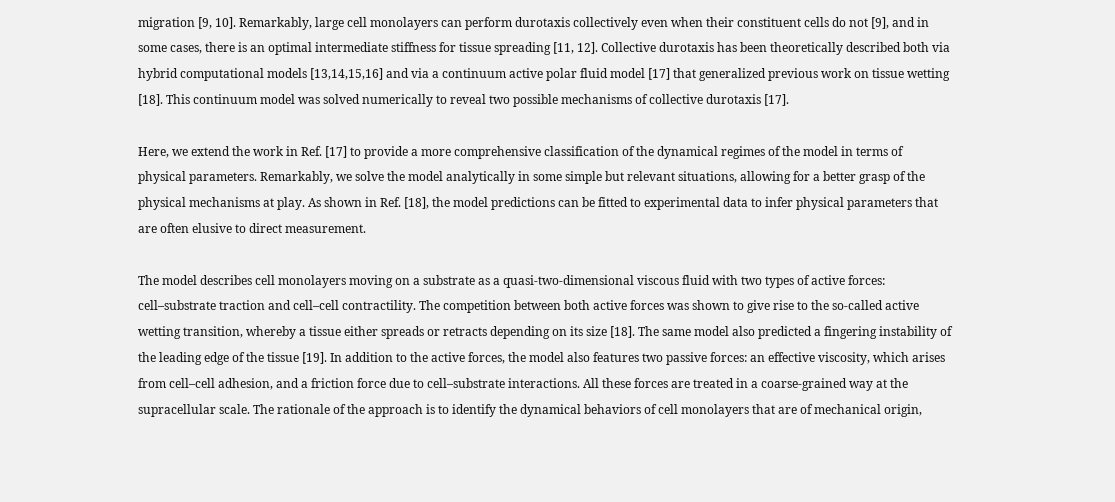migration [9, 10]. Remarkably, large cell monolayers can perform durotaxis collectively even when their constituent cells do not [9], and in some cases, there is an optimal intermediate stiffness for tissue spreading [11, 12]. Collective durotaxis has been theoretically described both via hybrid computational models [13,14,15,16] and via a continuum active polar fluid model [17] that generalized previous work on tissue wetting [18]. This continuum model was solved numerically to reveal two possible mechanisms of collective durotaxis [17].

Here, we extend the work in Ref. [17] to provide a more comprehensive classification of the dynamical regimes of the model in terms of physical parameters. Remarkably, we solve the model analytically in some simple but relevant situations, allowing for a better grasp of the physical mechanisms at play. As shown in Ref. [18], the model predictions can be fitted to experimental data to infer physical parameters that are often elusive to direct measurement.

The model describes cell monolayers moving on a substrate as a quasi-two-dimensional viscous fluid with two types of active forces: cell–substrate traction and cell–cell contractility. The competition between both active forces was shown to give rise to the so-called active wetting transition, whereby a tissue either spreads or retracts depending on its size [18]. The same model also predicted a fingering instability of the leading edge of the tissue [19]. In addition to the active forces, the model also features two passive forces: an effective viscosity, which arises from cell–cell adhesion, and a friction force due to cell–substrate interactions. All these forces are treated in a coarse-grained way at the supracellular scale. The rationale of the approach is to identify the dynamical behaviors of cell monolayers that are of mechanical origin,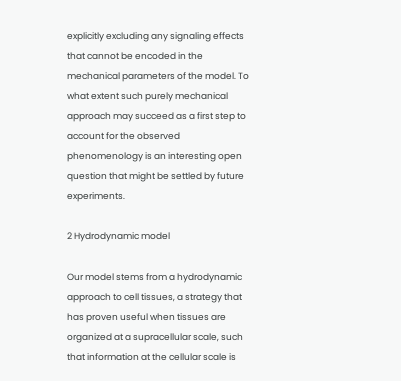explicitly excluding any signaling effects that cannot be encoded in the mechanical parameters of the model. To what extent such purely mechanical approach may succeed as a first step to account for the observed phenomenology is an interesting open question that might be settled by future experiments.

2 Hydrodynamic model

Our model stems from a hydrodynamic approach to cell tissues, a strategy that has proven useful when tissues are organized at a supracellular scale, such that information at the cellular scale is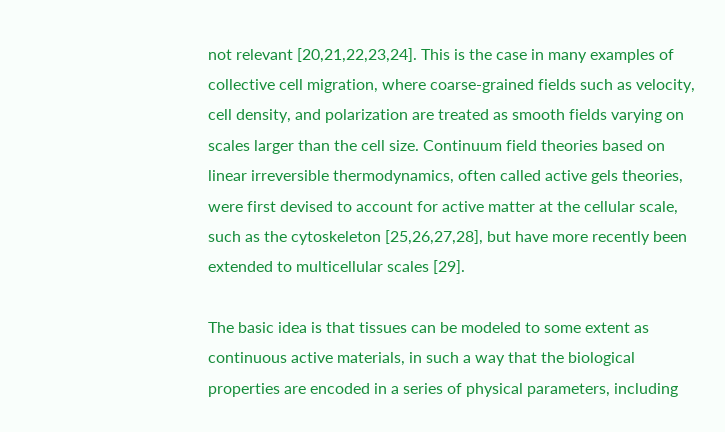not relevant [20,21,22,23,24]. This is the case in many examples of collective cell migration, where coarse-grained fields such as velocity, cell density, and polarization are treated as smooth fields varying on scales larger than the cell size. Continuum field theories based on linear irreversible thermodynamics, often called active gels theories, were first devised to account for active matter at the cellular scale, such as the cytoskeleton [25,26,27,28], but have more recently been extended to multicellular scales [29].

The basic idea is that tissues can be modeled to some extent as continuous active materials, in such a way that the biological properties are encoded in a series of physical parameters, including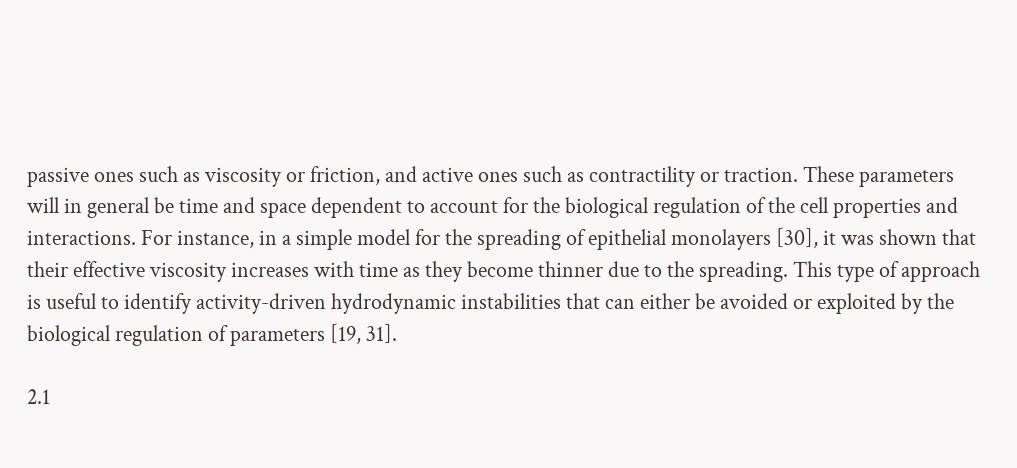passive ones such as viscosity or friction, and active ones such as contractility or traction. These parameters will in general be time and space dependent to account for the biological regulation of the cell properties and interactions. For instance, in a simple model for the spreading of epithelial monolayers [30], it was shown that their effective viscosity increases with time as they become thinner due to the spreading. This type of approach is useful to identify activity-driven hydrodynamic instabilities that can either be avoided or exploited by the biological regulation of parameters [19, 31].

2.1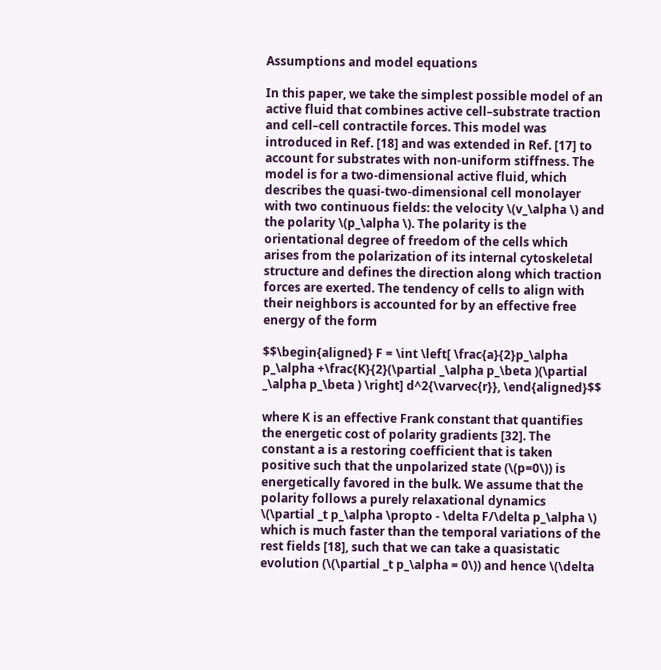Assumptions and model equations

In this paper, we take the simplest possible model of an active fluid that combines active cell–substrate traction and cell–cell contractile forces. This model was introduced in Ref. [18] and was extended in Ref. [17] to account for substrates with non-uniform stiffness. The model is for a two-dimensional active fluid, which describes the quasi-two-dimensional cell monolayer with two continuous fields: the velocity \(v_\alpha \) and the polarity \(p_\alpha \). The polarity is the orientational degree of freedom of the cells which arises from the polarization of its internal cytoskeletal structure and defines the direction along which traction forces are exerted. The tendency of cells to align with their neighbors is accounted for by an effective free energy of the form

$$\begin{aligned} F = \int \left[ \frac{a}{2}p_\alpha p_\alpha +\frac{K}{2}(\partial _\alpha p_\beta )(\partial _\alpha p_\beta ) \right] d^2{\varvec{r}}, \end{aligned}$$

where K is an effective Frank constant that quantifies the energetic cost of polarity gradients [32]. The constant a is a restoring coefficient that is taken positive such that the unpolarized state (\(p=0\)) is energetically favored in the bulk. We assume that the polarity follows a purely relaxational dynamics \(\partial _t p_\alpha \propto - \delta F/\delta p_\alpha \) which is much faster than the temporal variations of the rest fields [18], such that we can take a quasistatic evolution (\(\partial _t p_\alpha = 0\)) and hence \(\delta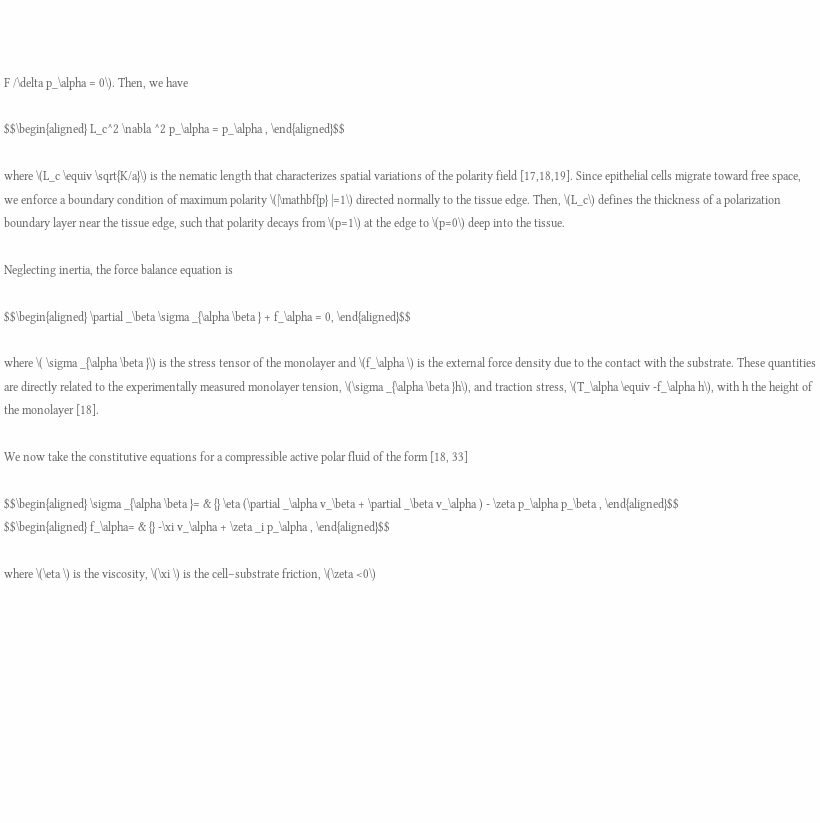F /\delta p_\alpha = 0\). Then, we have

$$\begin{aligned} L_c^2 \nabla ^2 p_\alpha = p_\alpha , \end{aligned}$$

where \(L_c \equiv \sqrt{K/a}\) is the nematic length that characterizes spatial variations of the polarity field [17,18,19]. Since epithelial cells migrate toward free space, we enforce a boundary condition of maximum polarity \(|\mathbf{p} |=1\) directed normally to the tissue edge. Then, \(L_c\) defines the thickness of a polarization boundary layer near the tissue edge, such that polarity decays from \(p=1\) at the edge to \(p=0\) deep into the tissue.

Neglecting inertia, the force balance equation is

$$\begin{aligned} \partial _\beta \sigma _{\alpha \beta } + f_\alpha = 0, \end{aligned}$$

where \( \sigma _{\alpha \beta }\) is the stress tensor of the monolayer and \(f_\alpha \) is the external force density due to the contact with the substrate. These quantities are directly related to the experimentally measured monolayer tension, \(\sigma _{\alpha \beta }h\), and traction stress, \(T_\alpha \equiv -f_\alpha h\), with h the height of the monolayer [18].

We now take the constitutive equations for a compressible active polar fluid of the form [18, 33]

$$\begin{aligned} \sigma _{\alpha \beta }= & {} \eta (\partial _\alpha v_\beta + \partial _\beta v_\alpha ) - \zeta p_\alpha p_\beta , \end{aligned}$$
$$\begin{aligned} f_\alpha= & {} -\xi v_\alpha + \zeta _i p_\alpha , \end{aligned}$$

where \(\eta \) is the viscosity, \(\xi \) is the cell–substrate friction, \(\zeta <0\)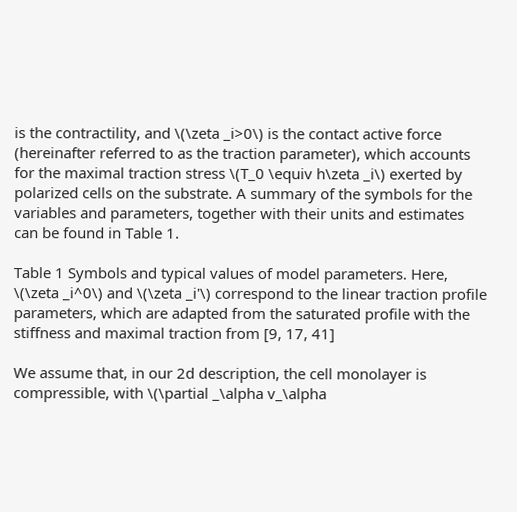is the contractility, and \(\zeta _i>0\) is the contact active force (hereinafter referred to as the traction parameter), which accounts for the maximal traction stress \(T_0 \equiv h\zeta _i\) exerted by polarized cells on the substrate. A summary of the symbols for the variables and parameters, together with their units and estimates can be found in Table 1.

Table 1 Symbols and typical values of model parameters. Here, \(\zeta _i^0\) and \(\zeta _i'\) correspond to the linear traction profile parameters, which are adapted from the saturated profile with the stiffness and maximal traction from [9, 17, 41]

We assume that, in our 2d description, the cell monolayer is compressible, with \(\partial _\alpha v_\alpha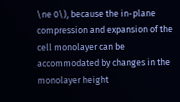\ne 0\), because the in-plane compression and expansion of the cell monolayer can be accommodated by changes in the monolayer height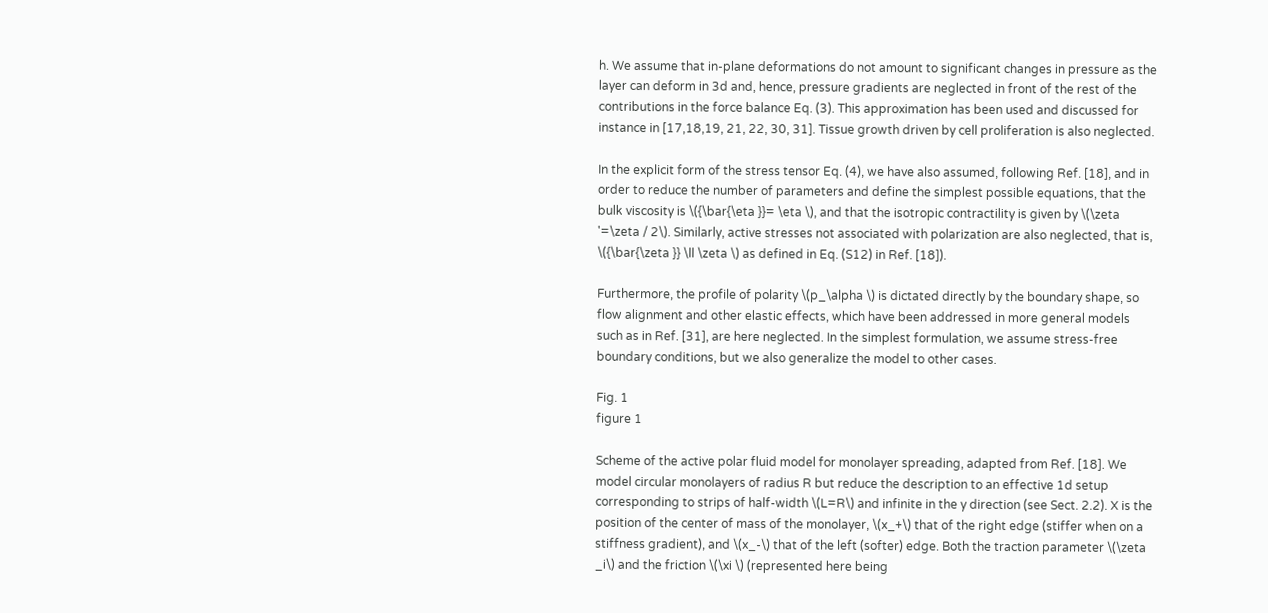h. We assume that in-plane deformations do not amount to significant changes in pressure as the layer can deform in 3d and, hence, pressure gradients are neglected in front of the rest of the contributions in the force balance Eq. (3). This approximation has been used and discussed for instance in [17,18,19, 21, 22, 30, 31]. Tissue growth driven by cell proliferation is also neglected.

In the explicit form of the stress tensor Eq. (4), we have also assumed, following Ref. [18], and in order to reduce the number of parameters and define the simplest possible equations, that the bulk viscosity is \({\bar{\eta }}= \eta \), and that the isotropic contractility is given by \(\zeta '=\zeta / 2\). Similarly, active stresses not associated with polarization are also neglected, that is, \({\bar{\zeta }} \ll \zeta \) as defined in Eq. (S12) in Ref. [18]).

Furthermore, the profile of polarity \(p_\alpha \) is dictated directly by the boundary shape, so flow alignment and other elastic effects, which have been addressed in more general models such as in Ref. [31], are here neglected. In the simplest formulation, we assume stress-free boundary conditions, but we also generalize the model to other cases.

Fig. 1
figure 1

Scheme of the active polar fluid model for monolayer spreading, adapted from Ref. [18]. We model circular monolayers of radius R but reduce the description to an effective 1d setup corresponding to strips of half-width \(L=R\) and infinite in the y direction (see Sect. 2.2). X is the position of the center of mass of the monolayer, \(x_+\) that of the right edge (stiffer when on a stiffness gradient), and \(x_-\) that of the left (softer) edge. Both the traction parameter \(\zeta _i\) and the friction \(\xi \) (represented here being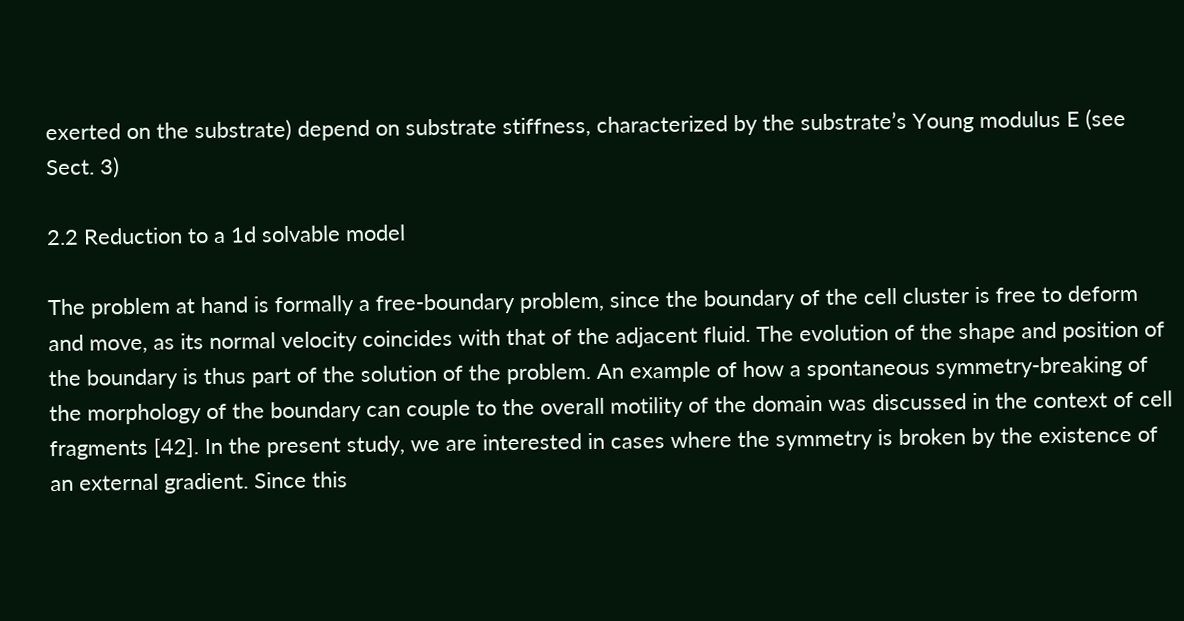exerted on the substrate) depend on substrate stiffness, characterized by the substrate’s Young modulus E (see Sect. 3)

2.2 Reduction to a 1d solvable model

The problem at hand is formally a free-boundary problem, since the boundary of the cell cluster is free to deform and move, as its normal velocity coincides with that of the adjacent fluid. The evolution of the shape and position of the boundary is thus part of the solution of the problem. An example of how a spontaneous symmetry-breaking of the morphology of the boundary can couple to the overall motility of the domain was discussed in the context of cell fragments [42]. In the present study, we are interested in cases where the symmetry is broken by the existence of an external gradient. Since this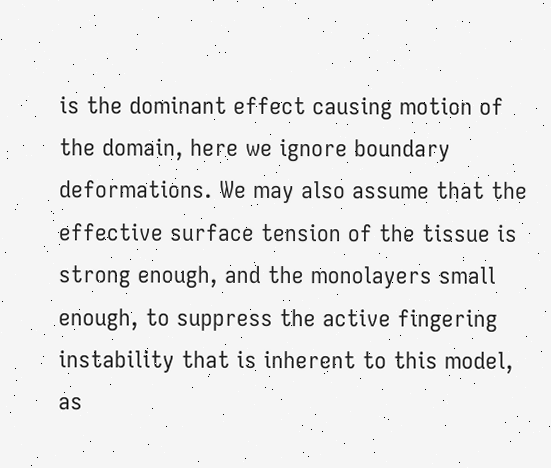is the dominant effect causing motion of the domain, here we ignore boundary deformations. We may also assume that the effective surface tension of the tissue is strong enough, and the monolayers small enough, to suppress the active fingering instability that is inherent to this model, as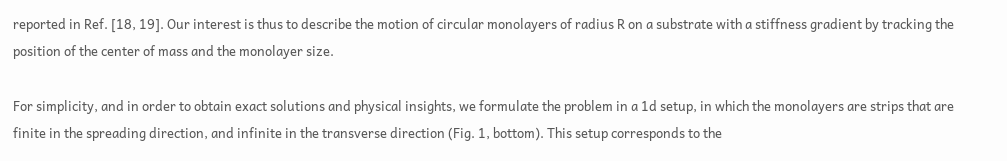reported in Ref. [18, 19]. Our interest is thus to describe the motion of circular monolayers of radius R on a substrate with a stiffness gradient by tracking the position of the center of mass and the monolayer size.

For simplicity, and in order to obtain exact solutions and physical insights, we formulate the problem in a 1d setup, in which the monolayers are strips that are finite in the spreading direction, and infinite in the transverse direction (Fig. 1, bottom). This setup corresponds to the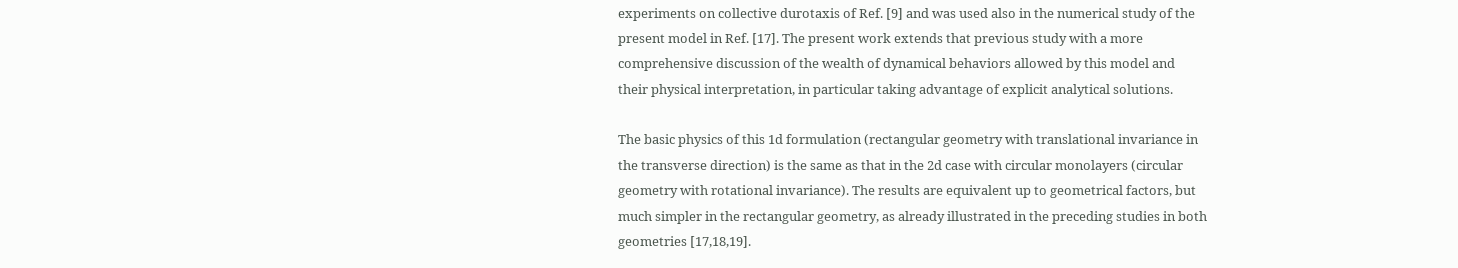experiments on collective durotaxis of Ref. [9] and was used also in the numerical study of the present model in Ref. [17]. The present work extends that previous study with a more comprehensive discussion of the wealth of dynamical behaviors allowed by this model and their physical interpretation, in particular taking advantage of explicit analytical solutions.

The basic physics of this 1d formulation (rectangular geometry with translational invariance in the transverse direction) is the same as that in the 2d case with circular monolayers (circular geometry with rotational invariance). The results are equivalent up to geometrical factors, but much simpler in the rectangular geometry, as already illustrated in the preceding studies in both geometries [17,18,19].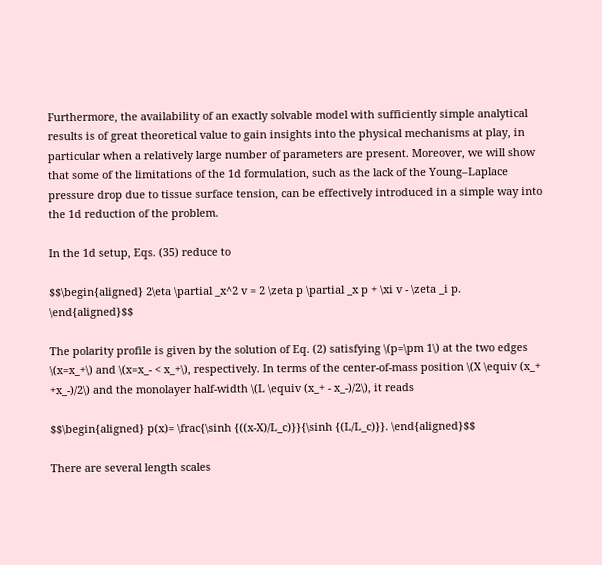Furthermore, the availability of an exactly solvable model with sufficiently simple analytical results is of great theoretical value to gain insights into the physical mechanisms at play, in particular when a relatively large number of parameters are present. Moreover, we will show that some of the limitations of the 1d formulation, such as the lack of the Young–Laplace pressure drop due to tissue surface tension, can be effectively introduced in a simple way into the 1d reduction of the problem.

In the 1d setup, Eqs. (35) reduce to

$$\begin{aligned} 2\eta \partial _x^2 v = 2 \zeta p \partial _x p + \xi v - \zeta _i p. \end{aligned}$$

The polarity profile is given by the solution of Eq. (2) satisfying \(p=\pm 1\) at the two edges \(x=x_+\) and \(x=x_- < x_+\), respectively. In terms of the center-of-mass position \(X \equiv (x_+ +x_-)/2\) and the monolayer half-width \(L \equiv (x_+ - x_-)/2\), it reads

$$\begin{aligned} p(x)= \frac{\sinh {((x-X)/L_c)}}{\sinh {(L/L_c)}}. \end{aligned}$$

There are several length scales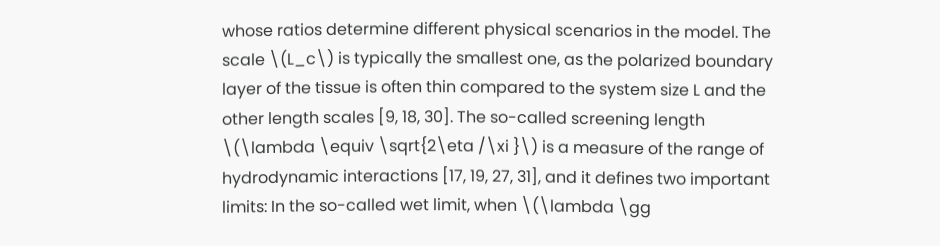whose ratios determine different physical scenarios in the model. The scale \(L_c\) is typically the smallest one, as the polarized boundary layer of the tissue is often thin compared to the system size L and the other length scales [9, 18, 30]. The so-called screening length \(\lambda \equiv \sqrt{2\eta /\xi }\) is a measure of the range of hydrodynamic interactions [17, 19, 27, 31], and it defines two important limits: In the so-called wet limit, when \(\lambda \gg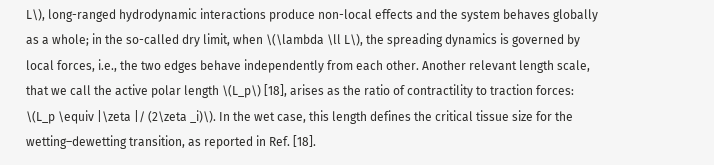L\), long-ranged hydrodynamic interactions produce non-local effects and the system behaves globally as a whole; in the so-called dry limit, when \(\lambda \ll L\), the spreading dynamics is governed by local forces, i.e., the two edges behave independently from each other. Another relevant length scale, that we call the active polar length \(L_p\) [18], arises as the ratio of contractility to traction forces: \(L_p \equiv |\zeta |/ (2\zeta _i)\). In the wet case, this length defines the critical tissue size for the wetting–dewetting transition, as reported in Ref. [18].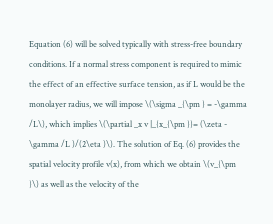Equation (6) will be solved typically with stress-free boundary conditions. If a normal stress component is required to mimic the effect of an effective surface tension, as if L would be the monolayer radius, we will impose \(\sigma _{\pm } = -\gamma /L\), which implies \(\partial _x v |_{x_{\pm }}= (\zeta - \gamma /L )/(2\eta )\). The solution of Eq. (6) provides the spatial velocity profile v(x), from which we obtain \(v_{\pm }\) as well as the velocity of the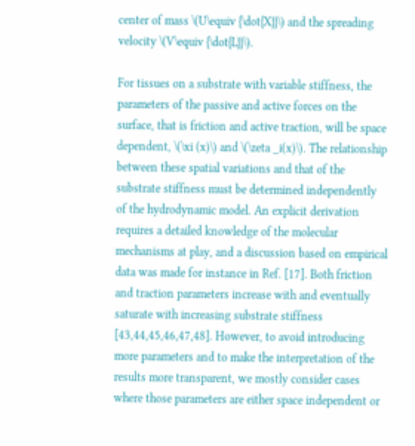center of mass \(U\equiv {\dot{X}}\) and the spreading velocity \(V\equiv {\dot{L}}\).

For tissues on a substrate with variable stiffness, the parameters of the passive and active forces on the surface, that is friction and active traction, will be space dependent, \(\xi (x)\) and \(\zeta _i(x)\). The relationship between these spatial variations and that of the substrate stiffness must be determined independently of the hydrodynamic model. An explicit derivation requires a detailed knowledge of the molecular mechanisms at play, and a discussion based on empirical data was made for instance in Ref. [17]. Both friction and traction parameters increase with and eventually saturate with increasing substrate stiffness [43,44,45,46,47,48]. However, to avoid introducing more parameters and to make the interpretation of the results more transparent, we mostly consider cases where those parameters are either space independent or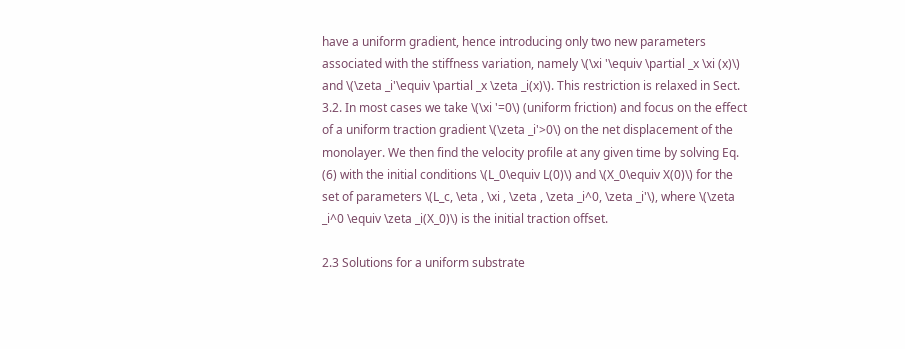have a uniform gradient, hence introducing only two new parameters associated with the stiffness variation, namely \(\xi '\equiv \partial _x \xi (x)\) and \(\zeta _i'\equiv \partial _x \zeta _i(x)\). This restriction is relaxed in Sect. 3.2. In most cases we take \(\xi '=0\) (uniform friction) and focus on the effect of a uniform traction gradient \(\zeta _i'>0\) on the net displacement of the monolayer. We then find the velocity profile at any given time by solving Eq. (6) with the initial conditions \(L_0\equiv L(0)\) and \(X_0\equiv X(0)\) for the set of parameters \(L_c, \eta , \xi , \zeta , \zeta _i^0, \zeta _i'\), where \(\zeta _i^0 \equiv \zeta _i(X_0)\) is the initial traction offset.

2.3 Solutions for a uniform substrate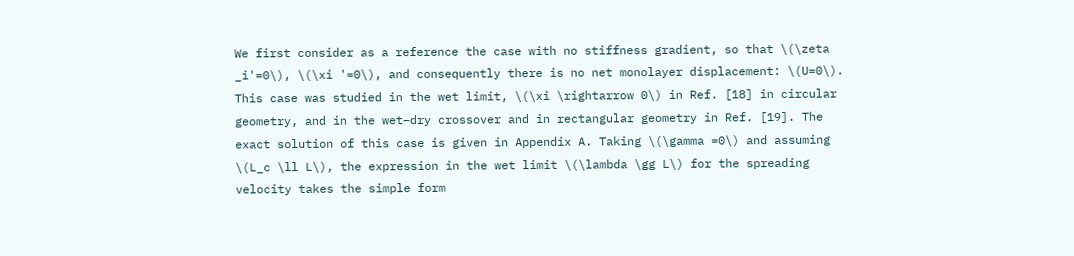We first consider as a reference the case with no stiffness gradient, so that \(\zeta _i'=0\), \(\xi '=0\), and consequently there is no net monolayer displacement: \(U=0\). This case was studied in the wet limit, \(\xi \rightarrow 0\) in Ref. [18] in circular geometry, and in the wet–dry crossover and in rectangular geometry in Ref. [19]. The exact solution of this case is given in Appendix A. Taking \(\gamma =0\) and assuming \(L_c \ll L\), the expression in the wet limit \(\lambda \gg L\) for the spreading velocity takes the simple form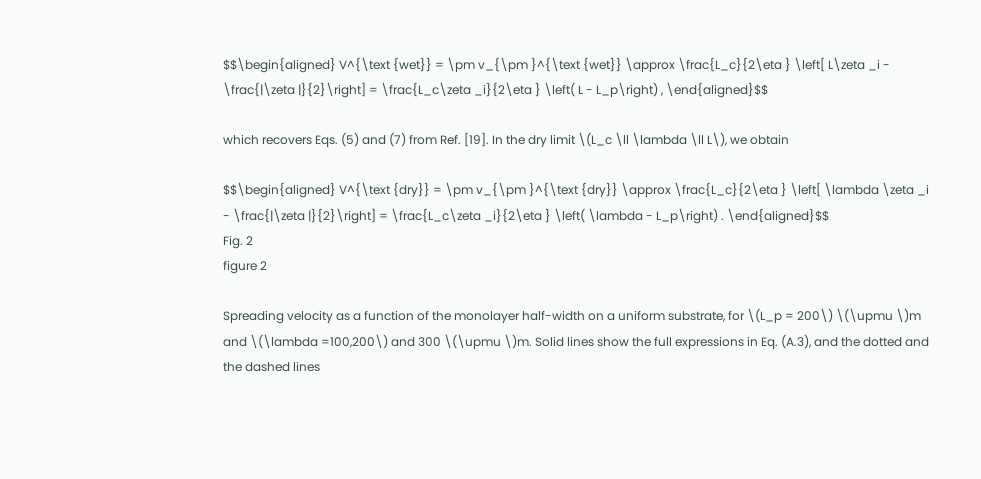$$\begin{aligned} V^{\text {wet}} = \pm v_{\pm }^{\text {wet}} \approx \frac{L_c}{2\eta } \left[ L\zeta _i - \frac{|\zeta |}{2}\right] = \frac{L_c\zeta _i}{2\eta } \left( L - L_p\right) , \end{aligned}$$

which recovers Eqs. (5) and (7) from Ref. [19]. In the dry limit \(L_c \ll \lambda \ll L\), we obtain

$$\begin{aligned} V^{\text {dry}} = \pm v_{\pm }^{\text {dry}} \approx \frac{L_c}{2\eta } \left[ \lambda \zeta _i - \frac{|\zeta |}{2}\right] = \frac{L_c\zeta _i}{2\eta } \left( \lambda - L_p\right) . \end{aligned}$$
Fig. 2
figure 2

Spreading velocity as a function of the monolayer half-width on a uniform substrate, for \(L_p = 200\) \(\upmu \)m and \(\lambda =100,200\) and 300 \(\upmu \)m. Solid lines show the full expressions in Eq. (A.3), and the dotted and the dashed lines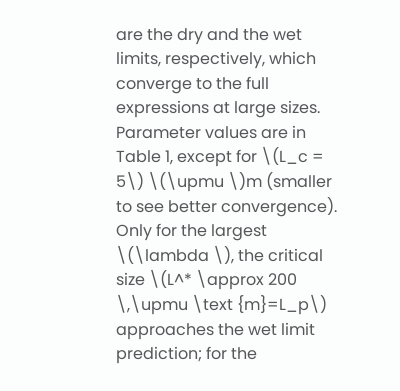are the dry and the wet limits, respectively, which converge to the full expressions at large sizes. Parameter values are in Table 1, except for \(L_c = 5\) \(\upmu \)m (smaller to see better convergence). Only for the largest \(\lambda \), the critical size \(L^* \approx 200 \,\upmu \text {m}=L_p\) approaches the wet limit prediction; for the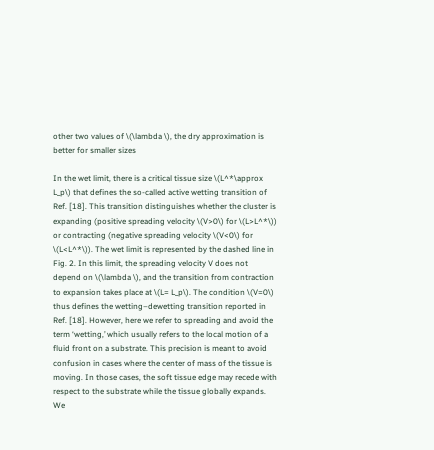other two values of \(\lambda \), the dry approximation is better for smaller sizes

In the wet limit, there is a critical tissue size \(L^*\approx L_p\) that defines the so-called active wetting transition of Ref. [18]. This transition distinguishes whether the cluster is expanding (positive spreading velocity \(V>0\) for \(L>L^*\)) or contracting (negative spreading velocity \(V<0\) for \(L<L^*\)). The wet limit is represented by the dashed line in Fig. 2. In this limit, the spreading velocity V does not depend on \(\lambda \), and the transition from contraction to expansion takes place at \(L= L_p\). The condition \(V=0\) thus defines the wetting–dewetting transition reported in Ref. [18]. However, here we refer to spreading and avoid the term ‘wetting,’ which usually refers to the local motion of a fluid front on a substrate. This precision is meant to avoid confusion in cases where the center of mass of the tissue is moving. In those cases, the soft tissue edge may recede with respect to the substrate while the tissue globally expands. We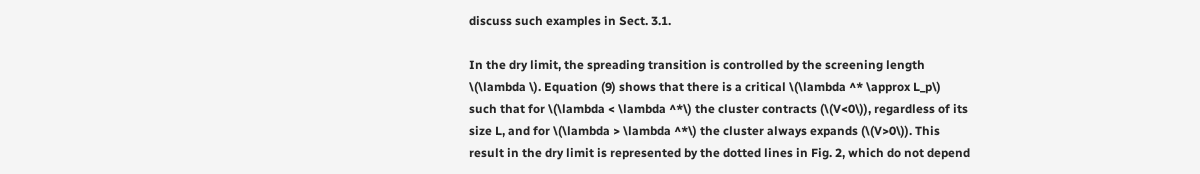discuss such examples in Sect. 3.1.

In the dry limit, the spreading transition is controlled by the screening length \(\lambda \). Equation (9) shows that there is a critical \(\lambda ^* \approx L_p\) such that for \(\lambda < \lambda ^*\) the cluster contracts (\(V<0\)), regardless of its size L, and for \(\lambda > \lambda ^*\) the cluster always expands (\(V>0\)). This result in the dry limit is represented by the dotted lines in Fig. 2, which do not depend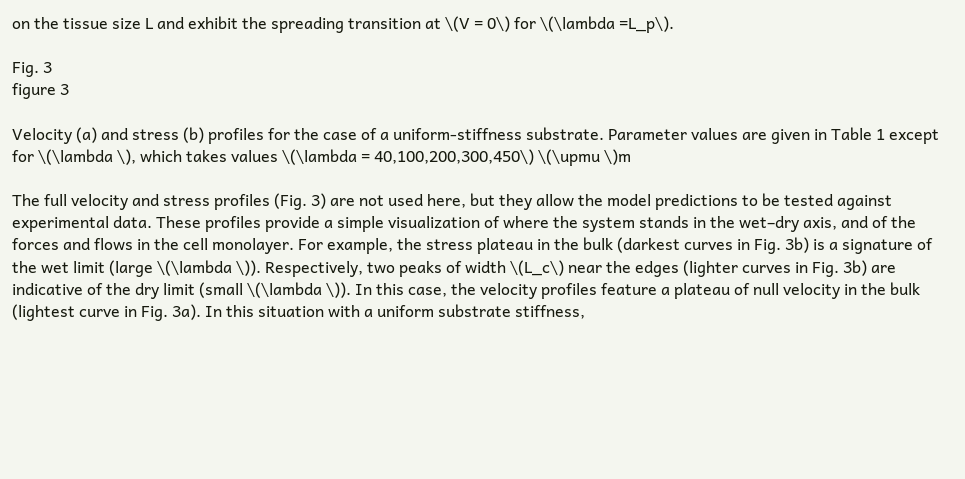on the tissue size L and exhibit the spreading transition at \(V = 0\) for \(\lambda =L_p\).

Fig. 3
figure 3

Velocity (a) and stress (b) profiles for the case of a uniform-stiffness substrate. Parameter values are given in Table 1 except for \(\lambda \), which takes values \(\lambda = 40,100,200,300,450\) \(\upmu \)m

The full velocity and stress profiles (Fig. 3) are not used here, but they allow the model predictions to be tested against experimental data. These profiles provide a simple visualization of where the system stands in the wet–dry axis, and of the forces and flows in the cell monolayer. For example, the stress plateau in the bulk (darkest curves in Fig. 3b) is a signature of the wet limit (large \(\lambda \)). Respectively, two peaks of width \(L_c\) near the edges (lighter curves in Fig. 3b) are indicative of the dry limit (small \(\lambda \)). In this case, the velocity profiles feature a plateau of null velocity in the bulk (lightest curve in Fig. 3a). In this situation with a uniform substrate stiffness,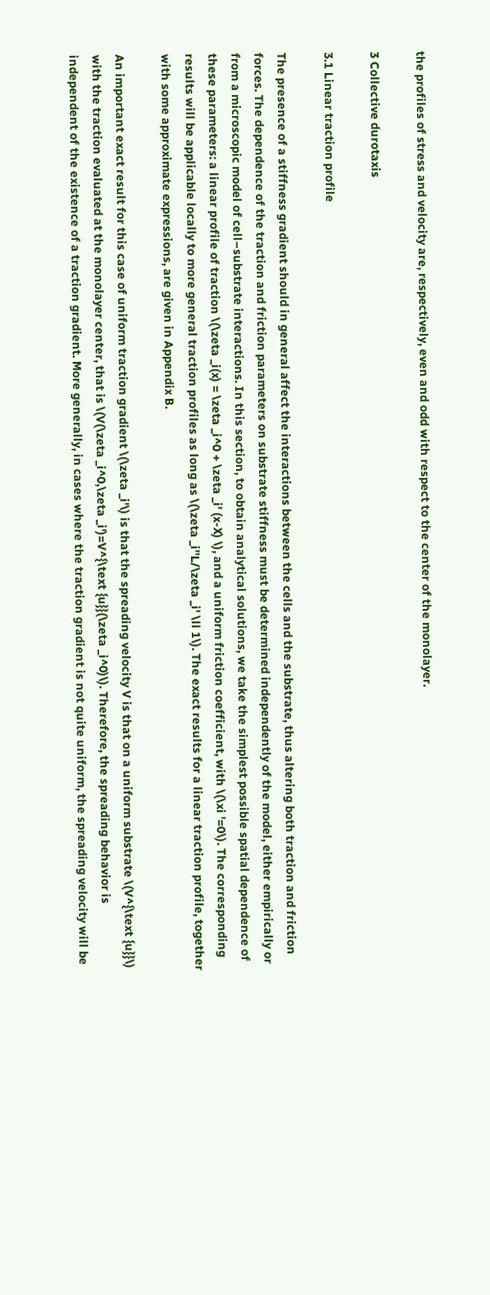the profiles of stress and velocity are, respectively, even and odd with respect to the center of the monolayer.

3 Collective durotaxis

3.1 Linear traction profile

The presence of a stiffness gradient should in general affect the interactions between the cells and the substrate, thus altering both traction and friction forces. The dependence of the traction and friction parameters on substrate stiffness must be determined independently of the model, either empirically or from a microscopic model of cell–substrate interactions. In this section, to obtain analytical solutions, we take the simplest possible spatial dependence of these parameters: a linear profile of traction \(\zeta _i(x) = \zeta _i^0 + \zeta _i' (x-X) \), and a uniform friction coefficient, with \(\xi '=0\). The corresponding results will be applicable locally to more general traction profiles as long as \(\zeta _i''L/\zeta _i' \ll 1\). The exact results for a linear traction profile, together with some approximate expressions, are given in Appendix B.

An important exact result for this case of uniform traction gradient \(\zeta _i'\) is that the spreading velocity V is that on a uniform substrate \(V^{\text {u}}\) with the traction evaluated at the monolayer center, that is \(V(\zeta _i^0,\zeta _i')=V^{\text {u}}(\zeta _i^0)\). Therefore, the spreading behavior is independent of the existence of a traction gradient. More generally, in cases where the traction gradient is not quite uniform, the spreading velocity will be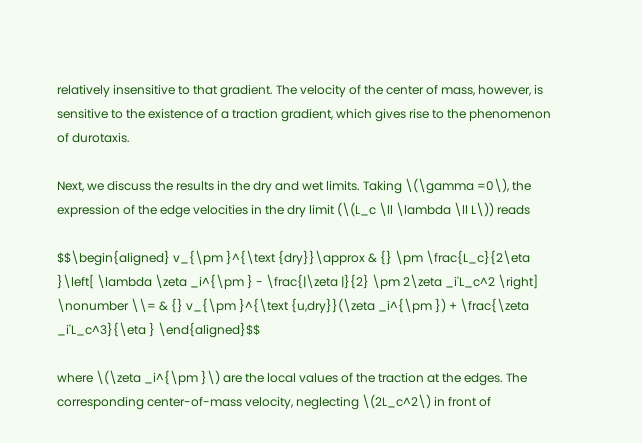relatively insensitive to that gradient. The velocity of the center of mass, however, is sensitive to the existence of a traction gradient, which gives rise to the phenomenon of durotaxis.

Next, we discuss the results in the dry and wet limits. Taking \(\gamma =0\), the expression of the edge velocities in the dry limit (\(L_c \ll \lambda \ll L\)) reads

$$\begin{aligned} v_{\pm }^{\text {dry}}\approx & {} \pm \frac{L_c}{2\eta }\left[ \lambda \zeta _i^{\pm } - \frac{|\zeta |}{2} \pm 2\zeta _i'L_c^2 \right] \nonumber \\= & {} v_{\pm }^{\text {u,dry}}(\zeta _i^{\pm }) + \frac{\zeta _i'L_c^3}{\eta } \end{aligned}$$

where \(\zeta _i^{\pm }\) are the local values of the traction at the edges. The corresponding center-of-mass velocity, neglecting \(2L_c^2\) in front of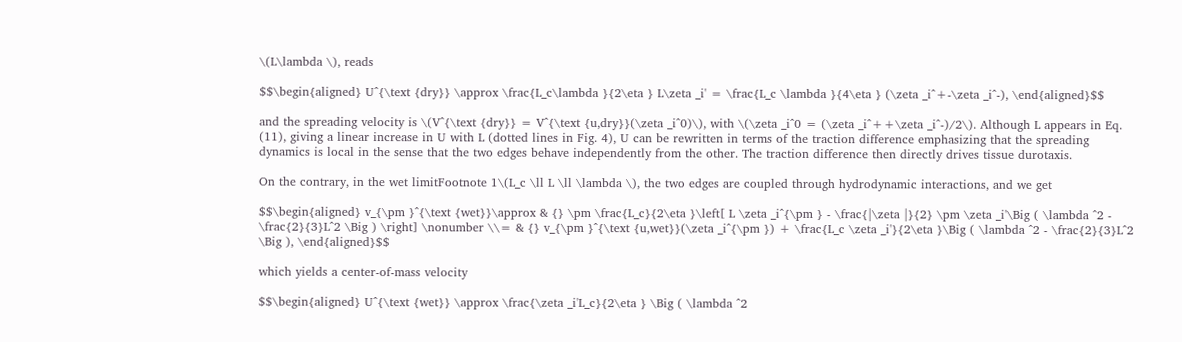\(L\lambda \), reads

$$\begin{aligned} U^{\text {dry}} \approx \frac{L_c\lambda }{2\eta } L\zeta _i' = \frac{L_c \lambda }{4\eta } (\zeta _i^+-\zeta _i^-), \end{aligned}$$

and the spreading velocity is \(V^{\text {dry}} = V^{\text {u,dry}}(\zeta _i^0)\), with \(\zeta _i^0 = (\zeta _i^++\zeta _i^-)/2\). Although L appears in Eq. (11), giving a linear increase in U with L (dotted lines in Fig. 4), U can be rewritten in terms of the traction difference emphasizing that the spreading dynamics is local in the sense that the two edges behave independently from the other. The traction difference then directly drives tissue durotaxis.

On the contrary, in the wet limitFootnote 1\(L_c \ll L \ll \lambda \), the two edges are coupled through hydrodynamic interactions, and we get

$$\begin{aligned} v_{\pm }^{\text {wet}}\approx & {} \pm \frac{L_c}{2\eta }\left[ L \zeta _i^{\pm } - \frac{|\zeta |}{2} \pm \zeta _i'\Big ( \lambda ^2 - \frac{2}{3}L^2 \Big ) \right] \nonumber \\= & {} v_{\pm }^{\text {u,wet}}(\zeta _i^{\pm }) + \frac{L_c \zeta _i'}{2\eta }\Big ( \lambda ^2 - \frac{2}{3}L^2 \Big ), \end{aligned}$$

which yields a center-of-mass velocity

$$\begin{aligned} U^{\text {wet}} \approx \frac{\zeta _i'L_c}{2\eta } \Big ( \lambda ^2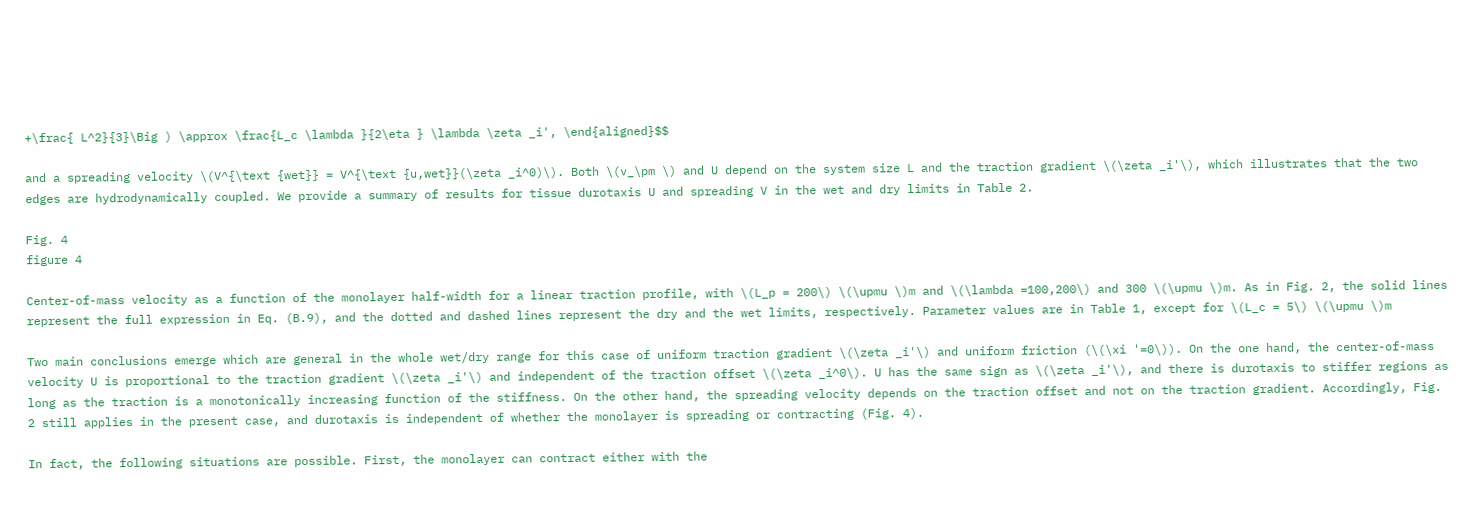+\frac{ L^2}{3}\Big ) \approx \frac{L_c \lambda }{2\eta } \lambda \zeta _i', \end{aligned}$$

and a spreading velocity \(V^{\text {wet}} = V^{\text {u,wet}}(\zeta _i^0)\). Both \(v_\pm \) and U depend on the system size L and the traction gradient \(\zeta _i'\), which illustrates that the two edges are hydrodynamically coupled. We provide a summary of results for tissue durotaxis U and spreading V in the wet and dry limits in Table 2.

Fig. 4
figure 4

Center-of-mass velocity as a function of the monolayer half-width for a linear traction profile, with \(L_p = 200\) \(\upmu \)m and \(\lambda =100,200\) and 300 \(\upmu \)m. As in Fig. 2, the solid lines represent the full expression in Eq. (B.9), and the dotted and dashed lines represent the dry and the wet limits, respectively. Parameter values are in Table 1, except for \(L_c = 5\) \(\upmu \)m

Two main conclusions emerge which are general in the whole wet/dry range for this case of uniform traction gradient \(\zeta _i'\) and uniform friction (\(\xi '=0\)). On the one hand, the center-of-mass velocity U is proportional to the traction gradient \(\zeta _i'\) and independent of the traction offset \(\zeta _i^0\). U has the same sign as \(\zeta _i'\), and there is durotaxis to stiffer regions as long as the traction is a monotonically increasing function of the stiffness. On the other hand, the spreading velocity depends on the traction offset and not on the traction gradient. Accordingly, Fig. 2 still applies in the present case, and durotaxis is independent of whether the monolayer is spreading or contracting (Fig. 4).

In fact, the following situations are possible. First, the monolayer can contract either with the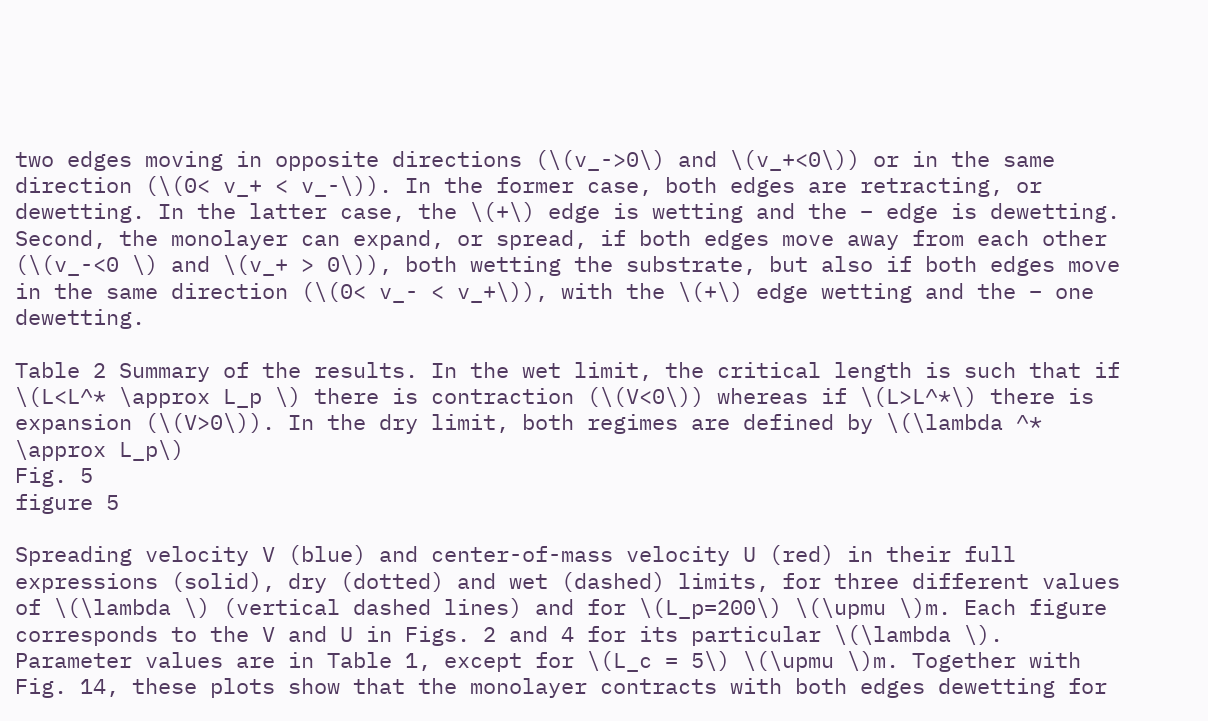two edges moving in opposite directions (\(v_->0\) and \(v_+<0\)) or in the same direction (\(0< v_+ < v_-\)). In the former case, both edges are retracting, or dewetting. In the latter case, the \(+\) edge is wetting and the − edge is dewetting. Second, the monolayer can expand, or spread, if both edges move away from each other (\(v_-<0 \) and \(v_+ > 0\)), both wetting the substrate, but also if both edges move in the same direction (\(0< v_- < v_+\)), with the \(+\) edge wetting and the − one dewetting.

Table 2 Summary of the results. In the wet limit, the critical length is such that if \(L<L^* \approx L_p \) there is contraction (\(V<0\)) whereas if \(L>L^*\) there is expansion (\(V>0\)). In the dry limit, both regimes are defined by \(\lambda ^* \approx L_p\)
Fig. 5
figure 5

Spreading velocity V (blue) and center-of-mass velocity U (red) in their full expressions (solid), dry (dotted) and wet (dashed) limits, for three different values of \(\lambda \) (vertical dashed lines) and for \(L_p=200\) \(\upmu \)m. Each figure corresponds to the V and U in Figs. 2 and 4 for its particular \(\lambda \). Parameter values are in Table 1, except for \(L_c = 5\) \(\upmu \)m. Together with Fig. 14, these plots show that the monolayer contracts with both edges dewetting for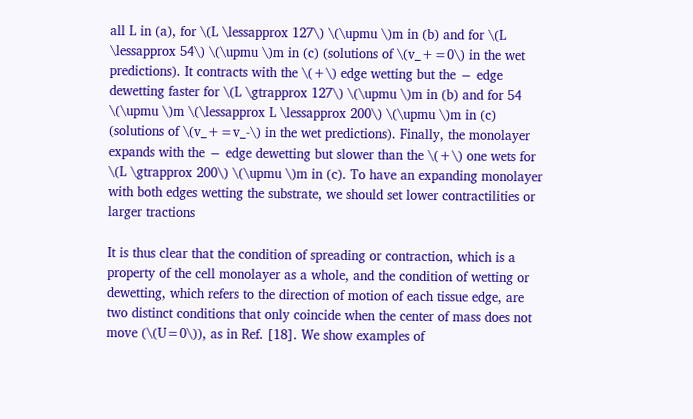all L in (a), for \(L \lessapprox 127\) \(\upmu \)m in (b) and for \(L \lessapprox 54\) \(\upmu \)m in (c) (solutions of \(v_+=0\) in the wet predictions). It contracts with the \(+\) edge wetting but the − edge dewetting faster for \(L \gtrapprox 127\) \(\upmu \)m in (b) and for 54 \(\upmu \)m \(\lessapprox L \lessapprox 200\) \(\upmu \)m in (c) (solutions of \(v_+=v_-\) in the wet predictions). Finally, the monolayer expands with the − edge dewetting but slower than the \(+\) one wets for \(L \gtrapprox 200\) \(\upmu \)m in (c). To have an expanding monolayer with both edges wetting the substrate, we should set lower contractilities or larger tractions

It is thus clear that the condition of spreading or contraction, which is a property of the cell monolayer as a whole, and the condition of wetting or dewetting, which refers to the direction of motion of each tissue edge, are two distinct conditions that only coincide when the center of mass does not move (\(U=0\)), as in Ref. [18]. We show examples of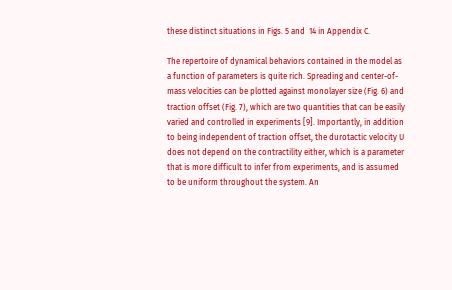these distinct situations in Figs. 5 and  14 in Appendix C.

The repertoire of dynamical behaviors contained in the model as a function of parameters is quite rich. Spreading and center-of-mass velocities can be plotted against monolayer size (Fig. 6) and traction offset (Fig. 7), which are two quantities that can be easily varied and controlled in experiments [9]. Importantly, in addition to being independent of traction offset, the durotactic velocity U does not depend on the contractility either, which is a parameter that is more difficult to infer from experiments, and is assumed to be uniform throughout the system. An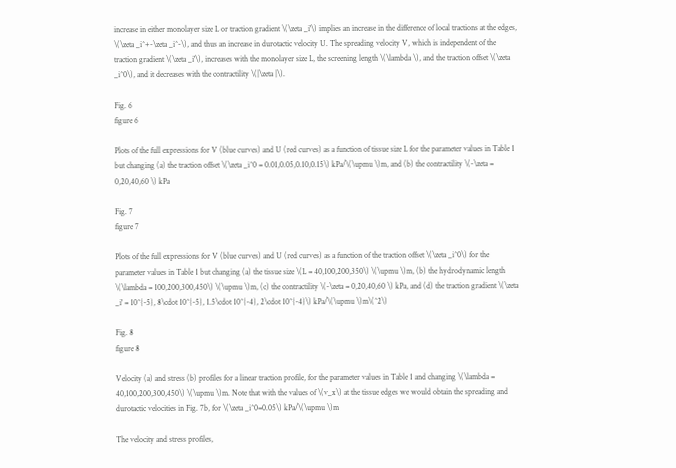increase in either monolayer size L or traction gradient \(\zeta _i'\) implies an increase in the difference of local tractions at the edges, \(\zeta _i^+-\zeta _i^-\), and thus an increase in durotactic velocity U. The spreading velocity V, which is independent of the traction gradient \(\zeta _i'\), increases with the monolayer size L, the screening length \(\lambda \), and the traction offset \(\zeta _i^0\), and it decreases with the contractility \(|\zeta |\).

Fig. 6
figure 6

Plots of the full expressions for V (blue curves) and U (red curves) as a function of tissue size L for the parameter values in Table 1 but changing (a) the traction offset \(\zeta _i^0 = 0.01,0.05,0.10,0.15\) kPa/\(\upmu \)m, and (b) the contractility \(-\zeta = 0,20,40,60 \) kPa

Fig. 7
figure 7

Plots of the full expressions for V (blue curves) and U (red curves) as a function of the traction offset \(\zeta _i^0\) for the parameter values in Table 1 but changing (a) the tissue size \(L = 40,100,200,350\) \(\upmu \)m, (b) the hydrodynamic length \(\lambda = 100,200,300,450\) \(\upmu \)m, (c) the contractility \(-\zeta = 0,20,40,60 \) kPa, and (d) the traction gradient \(\zeta _i' = 10^{-5}, 8\cdot 10^{-5}, 1.5\cdot 10^{-4}, 2\cdot 10^{-4}\) kPa/\(\upmu \)m\(^2\)

Fig. 8
figure 8

Velocity (a) and stress (b) profiles for a linear traction profile, for the parameter values in Table 1 and changing \(\lambda = 40,100,200,300,450\) \(\upmu \)m. Note that with the values of \(v_x\) at the tissue edges we would obtain the spreading and durotactic velocities in Fig. 7b, for \(\zeta _i^0=0.05\) kPa/\(\upmu \)m

The velocity and stress profiles,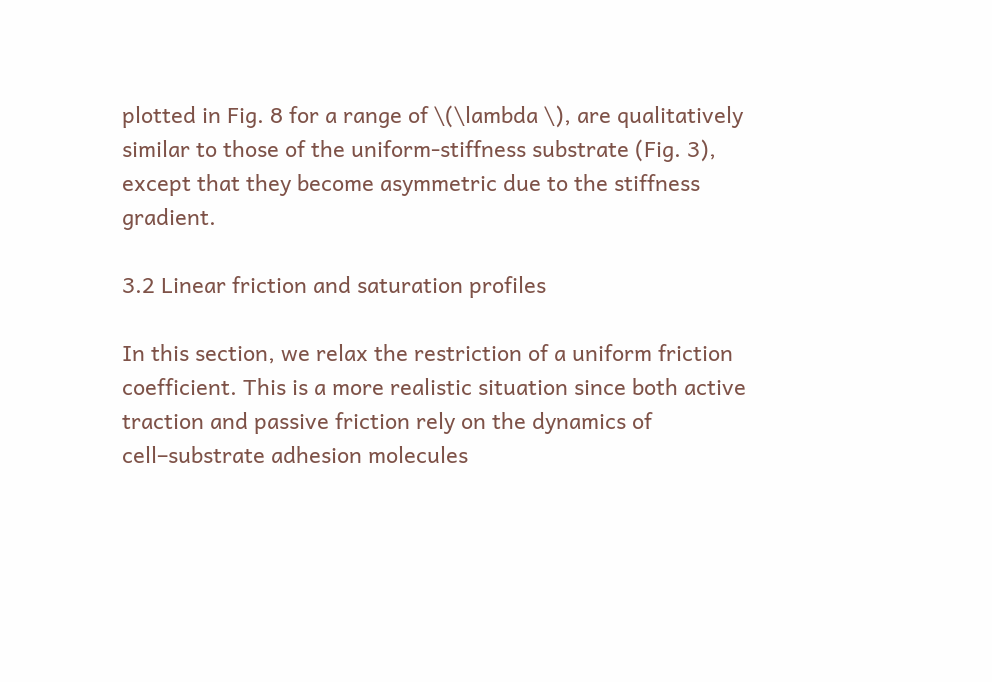plotted in Fig. 8 for a range of \(\lambda \), are qualitatively similar to those of the uniform-stiffness substrate (Fig. 3), except that they become asymmetric due to the stiffness gradient.

3.2 Linear friction and saturation profiles

In this section, we relax the restriction of a uniform friction coefficient. This is a more realistic situation since both active traction and passive friction rely on the dynamics of cell–substrate adhesion molecules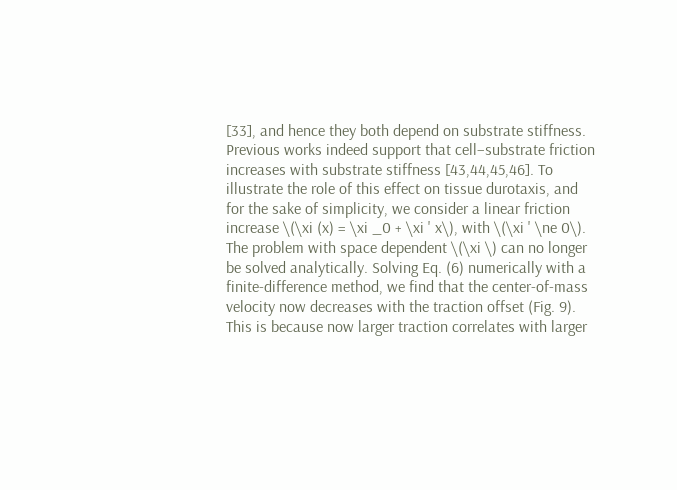[33], and hence they both depend on substrate stiffness. Previous works indeed support that cell–substrate friction increases with substrate stiffness [43,44,45,46]. To illustrate the role of this effect on tissue durotaxis, and for the sake of simplicity, we consider a linear friction increase \(\xi (x) = \xi _0 + \xi ' x\), with \(\xi ' \ne 0\). The problem with space dependent \(\xi \) can no longer be solved analytically. Solving Eq. (6) numerically with a finite-difference method, we find that the center-of-mass velocity now decreases with the traction offset (Fig. 9). This is because now larger traction correlates with larger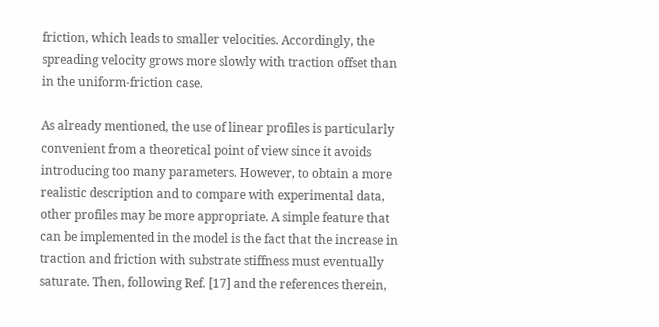friction, which leads to smaller velocities. Accordingly, the spreading velocity grows more slowly with traction offset than in the uniform-friction case.

As already mentioned, the use of linear profiles is particularly convenient from a theoretical point of view since it avoids introducing too many parameters. However, to obtain a more realistic description and to compare with experimental data, other profiles may be more appropriate. A simple feature that can be implemented in the model is the fact that the increase in traction and friction with substrate stiffness must eventually saturate. Then, following Ref. [17] and the references therein,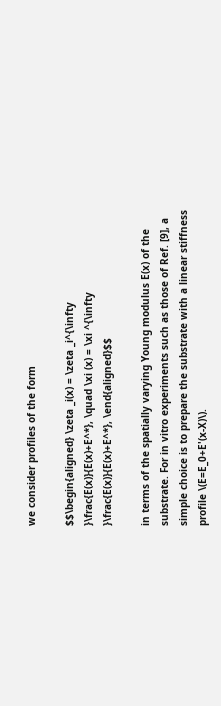we consider profiles of the form

$$\begin{aligned} \zeta _i(x) = \zeta _i^{\infty }\frac{E(x)}{E(x)+E^*}, \quad \xi (x) = \xi ^{\infty }\frac{E(x)}{E(x)+E^*}, \end{aligned}$$

in terms of the spatially varying Young modulus E(x) of the substrate. For in vitro experiments such as those of Ref. [9], a simple choice is to prepare the substrate with a linear stiffness profile \(E=E_0+E'(x-X)\).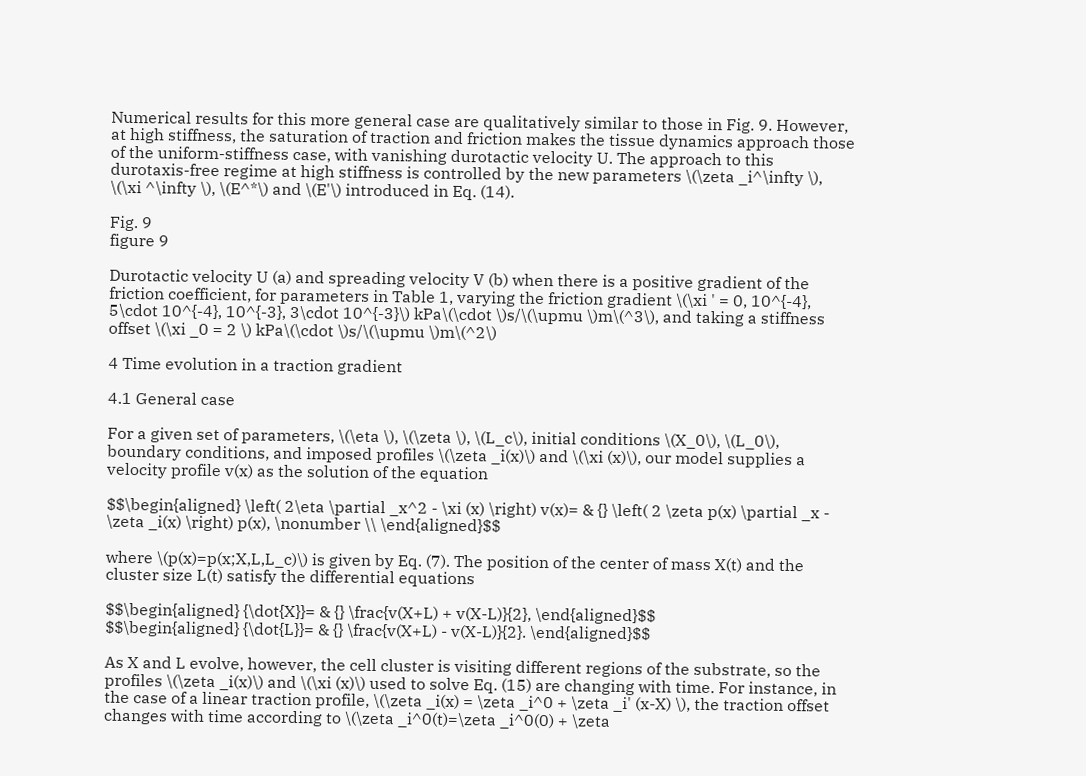Numerical results for this more general case are qualitatively similar to those in Fig. 9. However, at high stiffness, the saturation of traction and friction makes the tissue dynamics approach those of the uniform-stiffness case, with vanishing durotactic velocity U. The approach to this durotaxis-free regime at high stiffness is controlled by the new parameters \(\zeta _i^\infty \), \(\xi ^\infty \), \(E^*\) and \(E'\) introduced in Eq. (14).

Fig. 9
figure 9

Durotactic velocity U (a) and spreading velocity V (b) when there is a positive gradient of the friction coefficient, for parameters in Table 1, varying the friction gradient \(\xi ' = 0, 10^{-4}, 5\cdot 10^{-4}, 10^{-3}, 3\cdot 10^{-3}\) kPa\(\cdot \)s/\(\upmu \)m\(^3\), and taking a stiffness offset \(\xi _0 = 2 \) kPa\(\cdot \)s/\(\upmu \)m\(^2\)

4 Time evolution in a traction gradient

4.1 General case

For a given set of parameters, \(\eta \), \(\zeta \), \(L_c\), initial conditions \(X_0\), \(L_0\), boundary conditions, and imposed profiles \(\zeta _i(x)\) and \(\xi (x)\), our model supplies a velocity profile v(x) as the solution of the equation

$$\begin{aligned} \left( 2\eta \partial _x^2 - \xi (x) \right) v(x)= & {} \left( 2 \zeta p(x) \partial _x - \zeta _i(x) \right) p(x), \nonumber \\ \end{aligned}$$

where \(p(x)=p(x;X,L,L_c)\) is given by Eq. (7). The position of the center of mass X(t) and the cluster size L(t) satisfy the differential equations

$$\begin{aligned} {\dot{X}}= & {} \frac{v(X+L) + v(X-L)}{2}, \end{aligned}$$
$$\begin{aligned} {\dot{L}}= & {} \frac{v(X+L) - v(X-L)}{2}. \end{aligned}$$

As X and L evolve, however, the cell cluster is visiting different regions of the substrate, so the profiles \(\zeta _i(x)\) and \(\xi (x)\) used to solve Eq. (15) are changing with time. For instance, in the case of a linear traction profile, \(\zeta _i(x) = \zeta _i^0 + \zeta _i' (x-X) \), the traction offset changes with time according to \(\zeta _i^0(t)=\zeta _i^0(0) + \zeta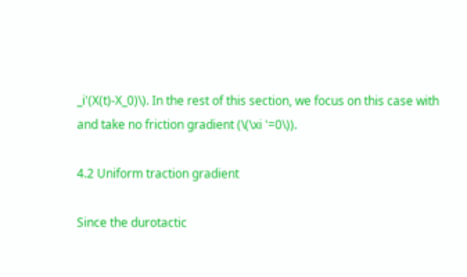_i'(X(t)-X_0)\). In the rest of this section, we focus on this case with and take no friction gradient (\(\xi '=0\)).

4.2 Uniform traction gradient

Since the durotactic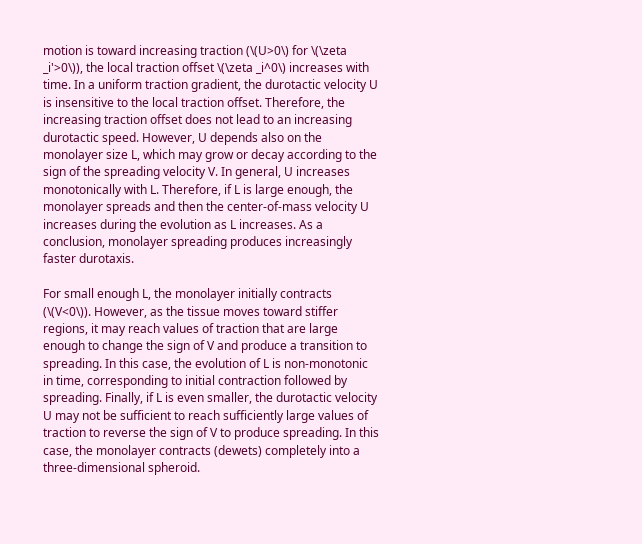motion is toward increasing traction (\(U>0\) for \(\zeta _i'>0\)), the local traction offset \(\zeta _i^0\) increases with time. In a uniform traction gradient, the durotactic velocity U is insensitive to the local traction offset. Therefore, the increasing traction offset does not lead to an increasing durotactic speed. However, U depends also on the monolayer size L, which may grow or decay according to the sign of the spreading velocity V. In general, U increases monotonically with L. Therefore, if L is large enough, the monolayer spreads and then the center-of-mass velocity U increases during the evolution as L increases. As a conclusion, monolayer spreading produces increasingly faster durotaxis.

For small enough L, the monolayer initially contracts (\(V<0\)). However, as the tissue moves toward stiffer regions, it may reach values of traction that are large enough to change the sign of V and produce a transition to spreading. In this case, the evolution of L is non-monotonic in time, corresponding to initial contraction followed by spreading. Finally, if L is even smaller, the durotactic velocity U may not be sufficient to reach sufficiently large values of traction to reverse the sign of V to produce spreading. In this case, the monolayer contracts (dewets) completely into a three-dimensional spheroid.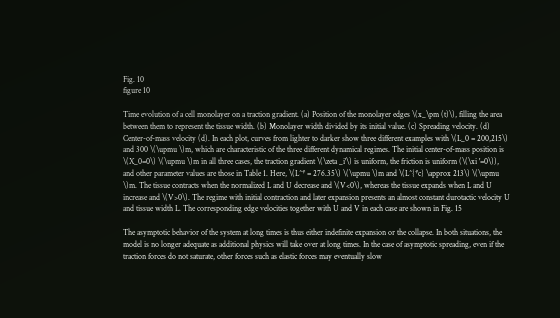Fig. 10
figure 10

Time evolution of a cell monolayer on a traction gradient. (a) Position of the monolayer edges \(x_\pm (t)\), filling the area between them to represent the tissue width. (b) Monolayer width divided by its initial value. (c) Spreading velocity. (d) Center-of-mass velocity (d). In each plot, curves from lighter to darker show three different examples with \(L_0 = 200,215\) and 300 \(\upmu \)m, which are characteristic of the three different dynamical regimes. The initial center-of-mass position is \(X_0=0\) \(\upmu \)m in all three cases, the traction gradient \(\zeta _i'\) is uniform, the friction is uniform (\(\xi '=0\)), and other parameter values are those in Table 1. Here, \(L^* = 276.35\) \(\upmu \)m and \(L^{*c} \approx 213\) \(\upmu \)m. The tissue contracts when the normalized L and U decrease and \(V<0\), whereas the tissue expands when L and U increase and \(V>0\). The regime with initial contraction and later expansion presents an almost constant durotactic velocity U and tissue width L. The corresponding edge velocities together with U and V in each case are shown in Fig. 15

The asymptotic behavior of the system at long times is thus either indefinite expansion or the collapse. In both situations, the model is no longer adequate as additional physics will take over at long times. In the case of asymptotic spreading, even if the traction forces do not saturate, other forces such as elastic forces may eventually slow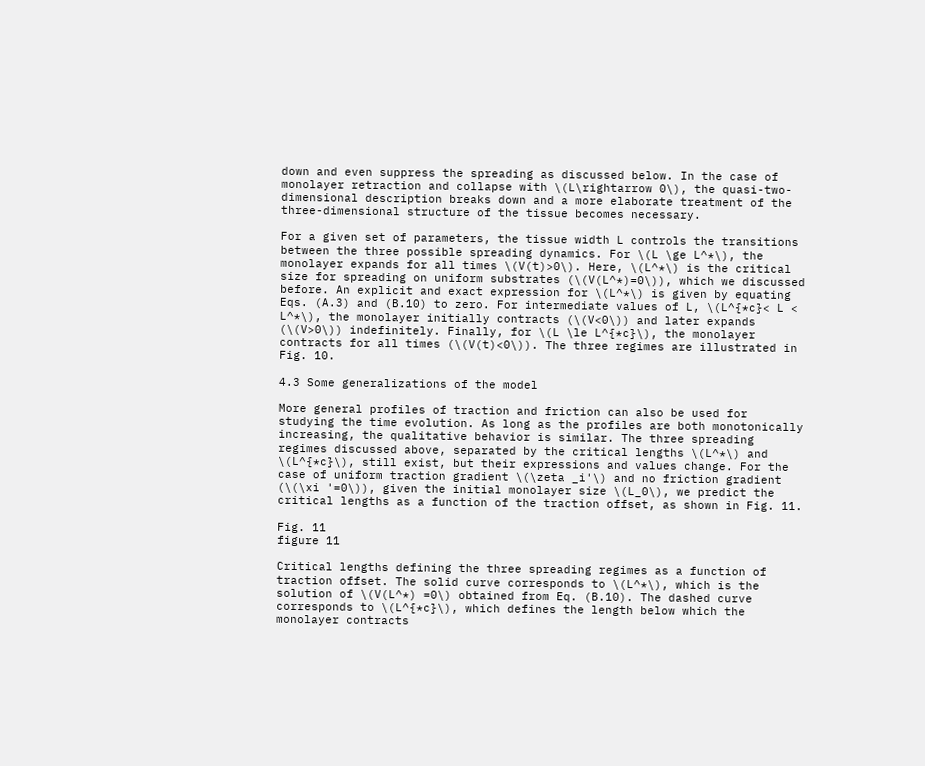down and even suppress the spreading as discussed below. In the case of monolayer retraction and collapse with \(L\rightarrow 0\), the quasi-two-dimensional description breaks down and a more elaborate treatment of the three-dimensional structure of the tissue becomes necessary.

For a given set of parameters, the tissue width L controls the transitions between the three possible spreading dynamics. For \(L \ge L^*\), the monolayer expands for all times \(V(t)>0\). Here, \(L^*\) is the critical size for spreading on uniform substrates (\(V(L^*)=0\)), which we discussed before. An explicit and exact expression for \(L^*\) is given by equating Eqs. (A.3) and (B.10) to zero. For intermediate values of L, \(L^{*c}< L < L^*\), the monolayer initially contracts (\(V<0\)) and later expands (\(V>0\)) indefinitely. Finally, for \(L \le L^{*c}\), the monolayer contracts for all times (\(V(t)<0\)). The three regimes are illustrated in Fig. 10.

4.3 Some generalizations of the model

More general profiles of traction and friction can also be used for studying the time evolution. As long as the profiles are both monotonically increasing, the qualitative behavior is similar. The three spreading regimes discussed above, separated by the critical lengths \(L^*\) and \(L^{*c}\), still exist, but their expressions and values change. For the case of uniform traction gradient \(\zeta _i'\) and no friction gradient (\(\xi '=0\)), given the initial monolayer size \(L_0\), we predict the critical lengths as a function of the traction offset, as shown in Fig. 11.

Fig. 11
figure 11

Critical lengths defining the three spreading regimes as a function of traction offset. The solid curve corresponds to \(L^*\), which is the solution of \(V(L^*) =0\) obtained from Eq. (B.10). The dashed curve corresponds to \(L^{*c}\), which defines the length below which the monolayer contracts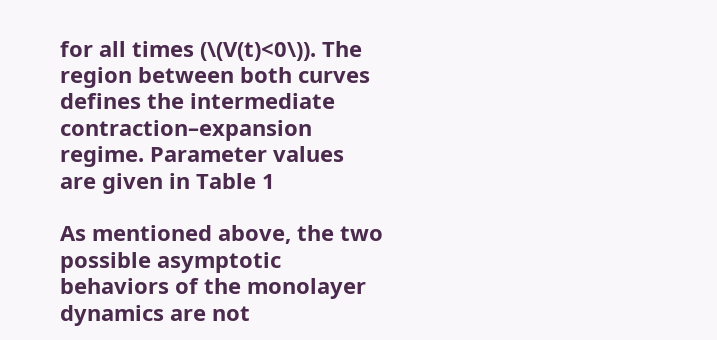for all times (\(V(t)<0\)). The region between both curves defines the intermediate contraction–expansion regime. Parameter values are given in Table 1

As mentioned above, the two possible asymptotic behaviors of the monolayer dynamics are not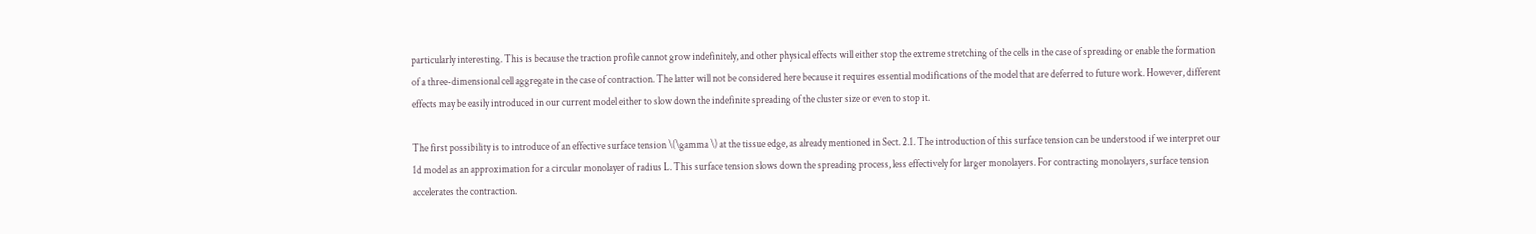particularly interesting. This is because the traction profile cannot grow indefinitely, and other physical effects will either stop the extreme stretching of the cells in the case of spreading or enable the formation of a three-dimensional cell aggregate in the case of contraction. The latter will not be considered here because it requires essential modifications of the model that are deferred to future work. However, different effects may be easily introduced in our current model either to slow down the indefinite spreading of the cluster size or even to stop it.

The first possibility is to introduce of an effective surface tension \(\gamma \) at the tissue edge, as already mentioned in Sect. 2.1. The introduction of this surface tension can be understood if we interpret our 1d model as an approximation for a circular monolayer of radius L. This surface tension slows down the spreading process, less effectively for larger monolayers. For contracting monolayers, surface tension accelerates the contraction.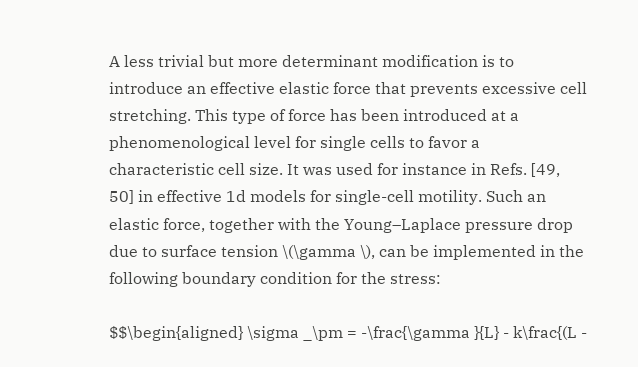A less trivial but more determinant modification is to introduce an effective elastic force that prevents excessive cell stretching. This type of force has been introduced at a phenomenological level for single cells to favor a characteristic cell size. It was used for instance in Refs. [49, 50] in effective 1d models for single-cell motility. Such an elastic force, together with the Young–Laplace pressure drop due to surface tension \(\gamma \), can be implemented in the following boundary condition for the stress:

$$\begin{aligned} \sigma _\pm = -\frac{\gamma }{L} - k\frac{(L -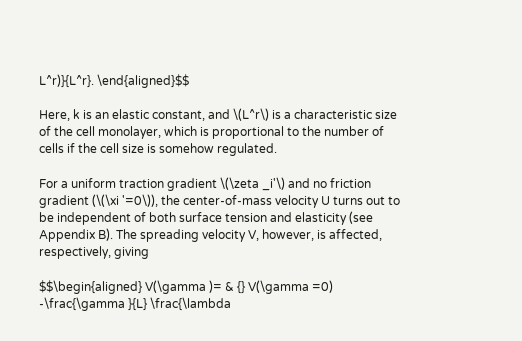L^r)}{L^r}. \end{aligned}$$

Here, k is an elastic constant, and \(L^r\) is a characteristic size of the cell monolayer, which is proportional to the number of cells if the cell size is somehow regulated.

For a uniform traction gradient \(\zeta _i'\) and no friction gradient (\(\xi '=0\)), the center-of-mass velocity U turns out to be independent of both surface tension and elasticity (see Appendix B). The spreading velocity V, however, is affected, respectively, giving

$$\begin{aligned} V(\gamma )= & {} V(\gamma =0) -\frac{\gamma }{L} \frac{\lambda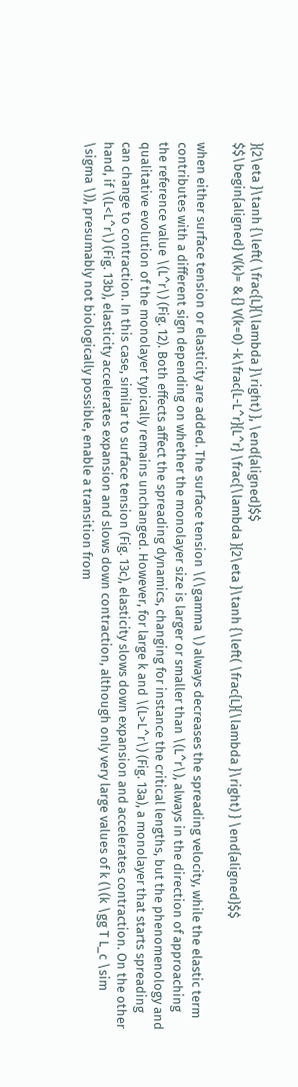}{2\eta }\tanh {\left( \frac{L}{\lambda }\right) }, \end{aligned}$$
$$\begin{aligned} V(k)= & {} V(k=0) -k\frac{L-L^r}{L^r} \frac{\lambda }{2\eta }\tanh {\left( \frac{L}{\lambda }\right) } \end{aligned}$$

when either surface tension or elasticity are added. The surface tension \(\gamma \) always decreases the spreading velocity, while the elastic term contributes with a different sign depending on whether the monolayer size is larger or smaller than \(L^r\), always in the direction of approaching the reference value \(L^r\) (Fig. 12). Both effects affect the spreading dynamics, changing for instance the critical lengths, but the phenomenology and qualitative evolution of the monolayer typically remains unchanged. However, for large k and \(L>L^r\) (Fig. 13a), a monolayer that starts spreading can change to contraction. In this case, similar to surface tension (Fig. 13c), elasticity slows down expansion and accelerates contraction. On the other hand, if \(L<L^r\) (Fig. 13b), elasticity accelerates expansion and slows down contraction, although only very large values of k (\(k \gg T L_c \sim \sigma \)), presumably not biologically possible, enable a transition from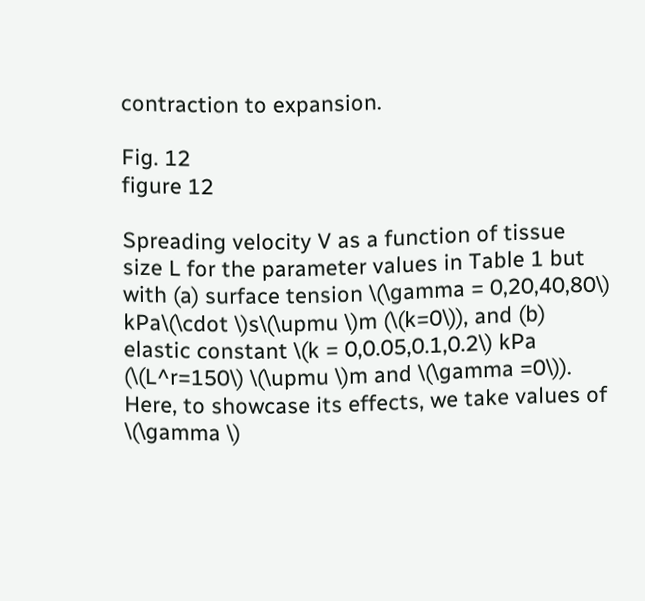contraction to expansion.

Fig. 12
figure 12

Spreading velocity V as a function of tissue size L for the parameter values in Table 1 but with (a) surface tension \(\gamma = 0,20,40,80\) kPa\(\cdot \)s\(\upmu \)m (\(k=0\)), and (b) elastic constant \(k = 0,0.05,0.1,0.2\) kPa (\(L^r=150\) \(\upmu \)m and \(\gamma =0\)). Here, to showcase its effects, we take values of \(\gamma \)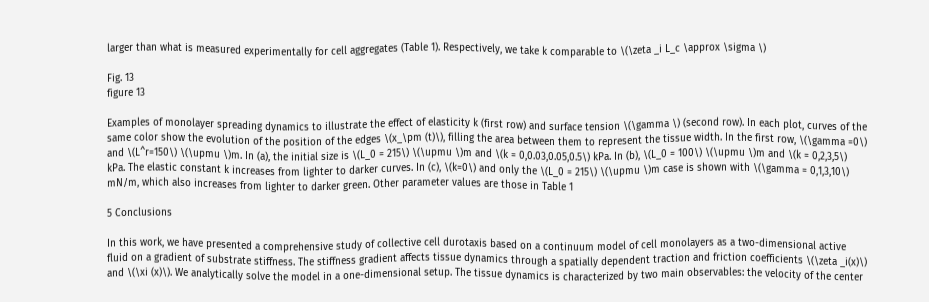larger than what is measured experimentally for cell aggregates (Table 1). Respectively, we take k comparable to \(\zeta _i L_c \approx \sigma \)

Fig. 13
figure 13

Examples of monolayer spreading dynamics to illustrate the effect of elasticity k (first row) and surface tension \(\gamma \) (second row). In each plot, curves of the same color show the evolution of the position of the edges \(x_\pm (t)\), filling the area between them to represent the tissue width. In the first row, \(\gamma =0\) and \(L^r=150\) \(\upmu \)m. In (a), the initial size is \(L_0 = 215\) \(\upmu \)m and \(k = 0,0.03,0.05,0.5\) kPa. In (b), \(L_0 = 100\) \(\upmu \)m and \(k = 0,2,3,5\) kPa. The elastic constant k increases from lighter to darker curves. In (c), \(k=0\) and only the \(L_0 = 215\) \(\upmu \)m case is shown with \(\gamma = 0,1,3,10\) mN/m, which also increases from lighter to darker green. Other parameter values are those in Table 1

5 Conclusions

In this work, we have presented a comprehensive study of collective cell durotaxis based on a continuum model of cell monolayers as a two-dimensional active fluid on a gradient of substrate stiffness. The stiffness gradient affects tissue dynamics through a spatially dependent traction and friction coefficients \(\zeta _i(x)\) and \(\xi (x)\). We analytically solve the model in a one-dimensional setup. The tissue dynamics is characterized by two main observables: the velocity of the center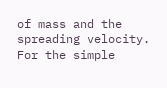of mass and the spreading velocity. For the simple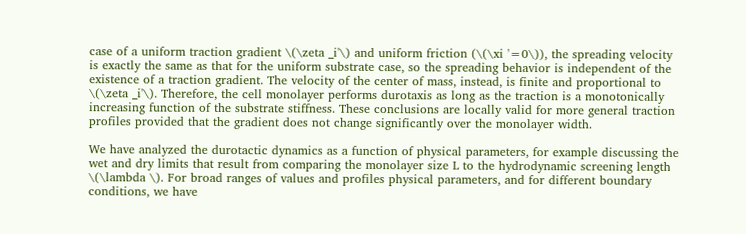case of a uniform traction gradient \(\zeta _i'\) and uniform friction (\(\xi '=0\)), the spreading velocity is exactly the same as that for the uniform substrate case, so the spreading behavior is independent of the existence of a traction gradient. The velocity of the center of mass, instead, is finite and proportional to \(\zeta _i'\). Therefore, the cell monolayer performs durotaxis as long as the traction is a monotonically increasing function of the substrate stiffness. These conclusions are locally valid for more general traction profiles provided that the gradient does not change significantly over the monolayer width.

We have analyzed the durotactic dynamics as a function of physical parameters, for example discussing the wet and dry limits that result from comparing the monolayer size L to the hydrodynamic screening length \(\lambda \). For broad ranges of values and profiles physical parameters, and for different boundary conditions, we have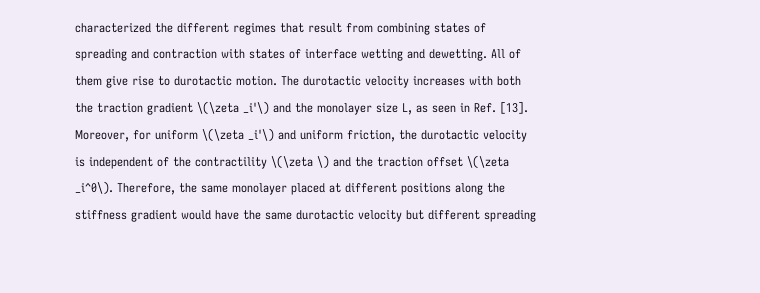characterized the different regimes that result from combining states of spreading and contraction with states of interface wetting and dewetting. All of them give rise to durotactic motion. The durotactic velocity increases with both the traction gradient \(\zeta _i'\) and the monolayer size L, as seen in Ref. [13]. Moreover, for uniform \(\zeta _i'\) and uniform friction, the durotactic velocity is independent of the contractility \(\zeta \) and the traction offset \(\zeta _i^0\). Therefore, the same monolayer placed at different positions along the stiffness gradient would have the same durotactic velocity but different spreading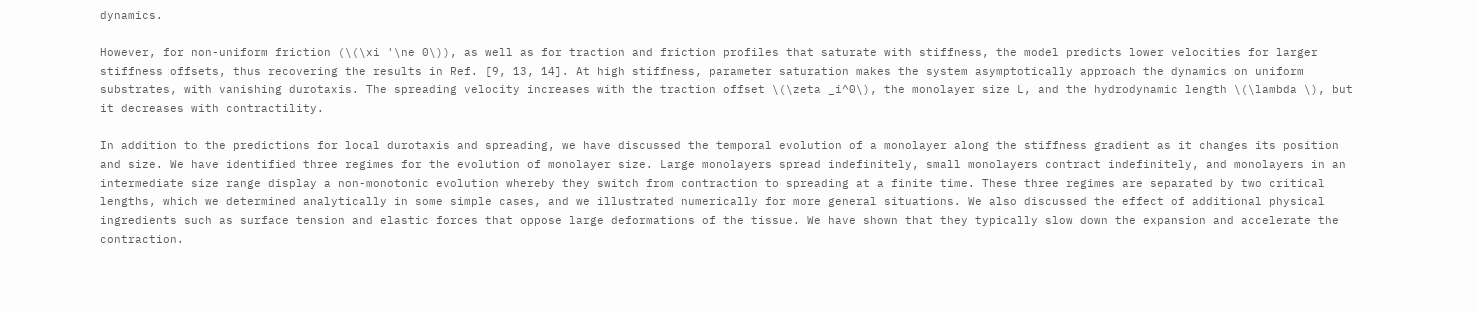dynamics.

However, for non-uniform friction (\(\xi '\ne 0\)), as well as for traction and friction profiles that saturate with stiffness, the model predicts lower velocities for larger stiffness offsets, thus recovering the results in Ref. [9, 13, 14]. At high stiffness, parameter saturation makes the system asymptotically approach the dynamics on uniform substrates, with vanishing durotaxis. The spreading velocity increases with the traction offset \(\zeta _i^0\), the monolayer size L, and the hydrodynamic length \(\lambda \), but it decreases with contractility.

In addition to the predictions for local durotaxis and spreading, we have discussed the temporal evolution of a monolayer along the stiffness gradient as it changes its position and size. We have identified three regimes for the evolution of monolayer size. Large monolayers spread indefinitely, small monolayers contract indefinitely, and monolayers in an intermediate size range display a non-monotonic evolution whereby they switch from contraction to spreading at a finite time. These three regimes are separated by two critical lengths, which we determined analytically in some simple cases, and we illustrated numerically for more general situations. We also discussed the effect of additional physical ingredients such as surface tension and elastic forces that oppose large deformations of the tissue. We have shown that they typically slow down the expansion and accelerate the contraction.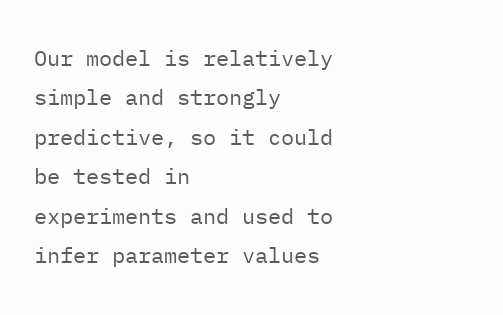Our model is relatively simple and strongly predictive, so it could be tested in experiments and used to infer parameter values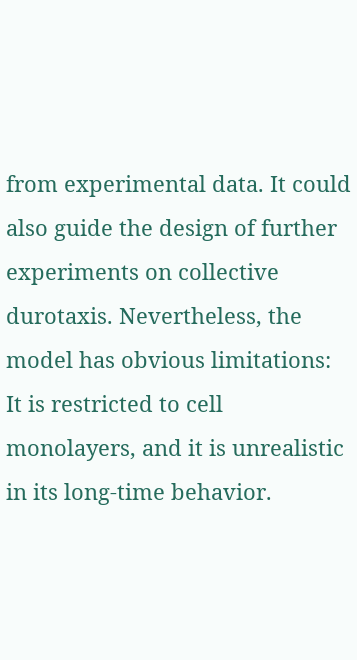from experimental data. It could also guide the design of further experiments on collective durotaxis. Nevertheless, the model has obvious limitations: It is restricted to cell monolayers, and it is unrealistic in its long-time behavior.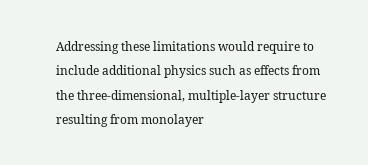Addressing these limitations would require to include additional physics such as effects from the three-dimensional, multiple-layer structure resulting from monolayer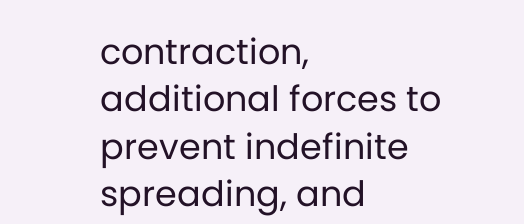contraction, additional forces to prevent indefinite spreading, and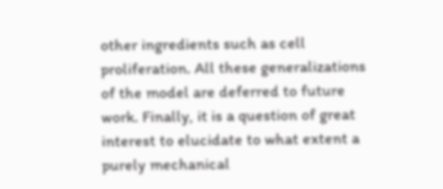other ingredients such as cell proliferation. All these generalizations of the model are deferred to future work. Finally, it is a question of great interest to elucidate to what extent a purely mechanical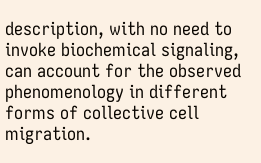description, with no need to invoke biochemical signaling, can account for the observed phenomenology in different forms of collective cell migration.